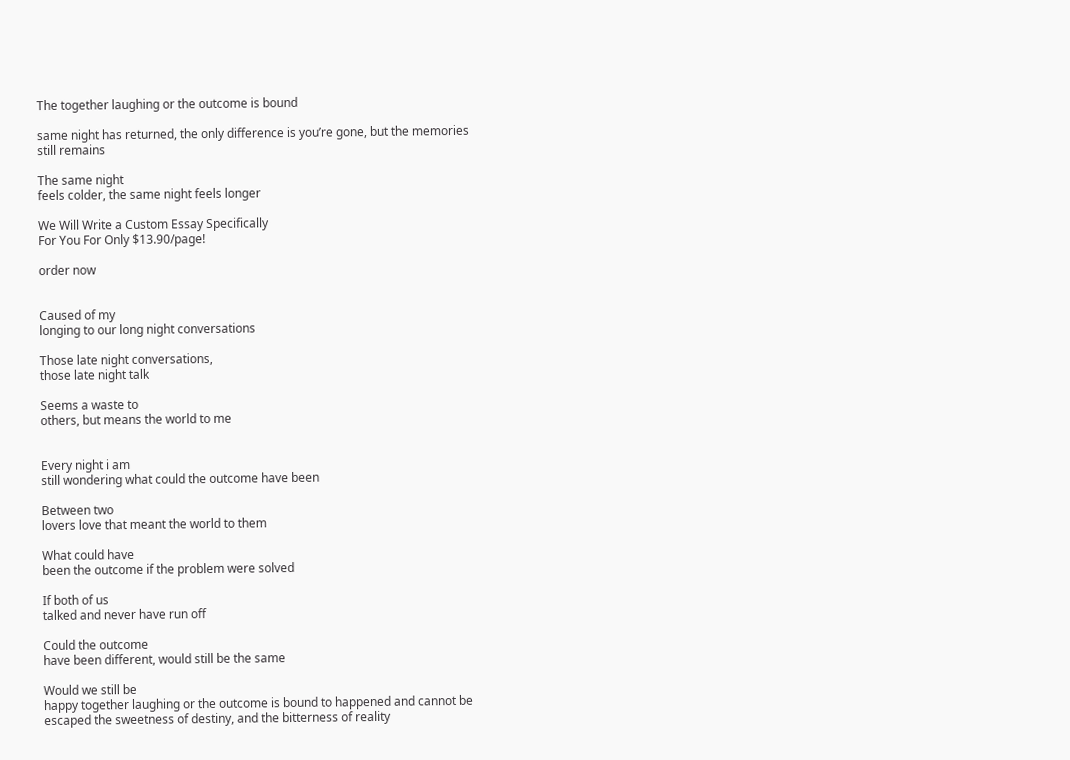The together laughing or the outcome is bound

same night has returned, the only difference is you’re gone, but the memories
still remains

The same night
feels colder, the same night feels longer

We Will Write a Custom Essay Specifically
For You For Only $13.90/page!

order now


Caused of my
longing to our long night conversations

Those late night conversations,
those late night talk

Seems a waste to
others, but means the world to me


Every night i am
still wondering what could the outcome have been

Between two
lovers love that meant the world to them

What could have
been the outcome if the problem were solved

If both of us
talked and never have run off

Could the outcome
have been different, would still be the same

Would we still be
happy together laughing or the outcome is bound to happened and cannot be
escaped the sweetness of destiny, and the bitterness of reality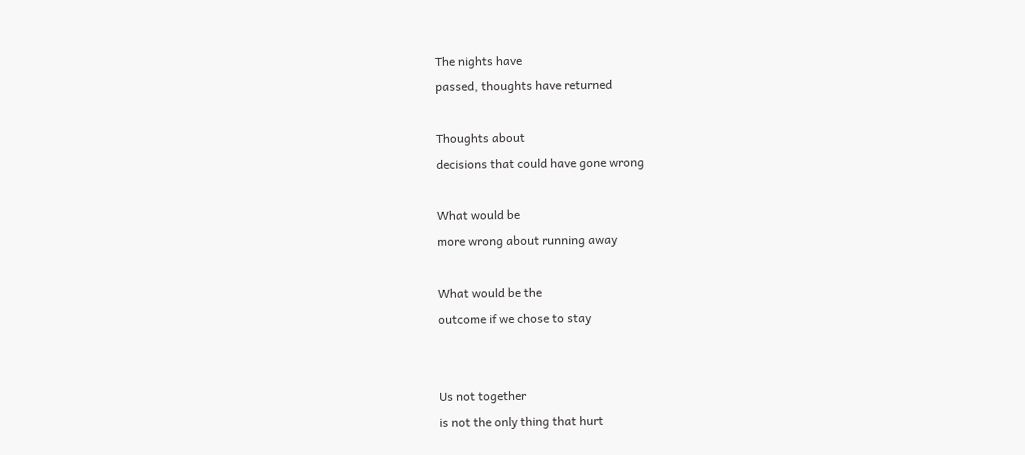The nights have
passed, thoughts have returned

Thoughts about
decisions that could have gone wrong

What would be
more wrong about running away

What would be the
outcome if we chose to stay


Us not together
is not the only thing that hurt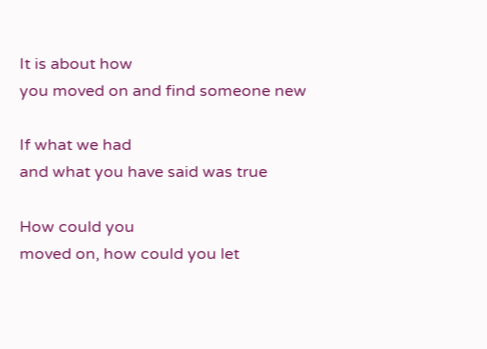It is about how
you moved on and find someone new

If what we had
and what you have said was true

How could you
moved on, how could you let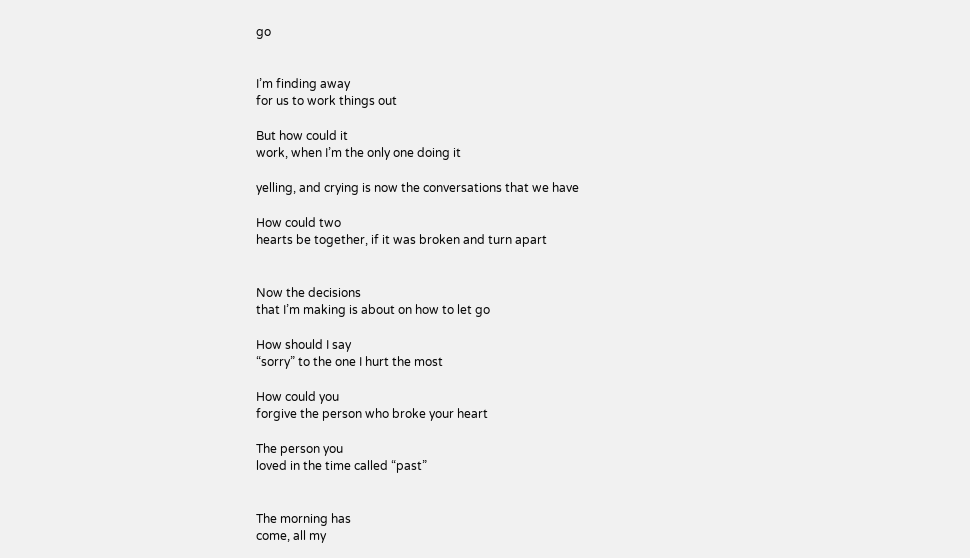go


I’m finding away
for us to work things out

But how could it
work, when I’m the only one doing it

yelling, and crying is now the conversations that we have

How could two
hearts be together, if it was broken and turn apart


Now the decisions
that I’m making is about on how to let go

How should I say
“sorry” to the one I hurt the most

How could you
forgive the person who broke your heart

The person you
loved in the time called “past”


The morning has
come, all my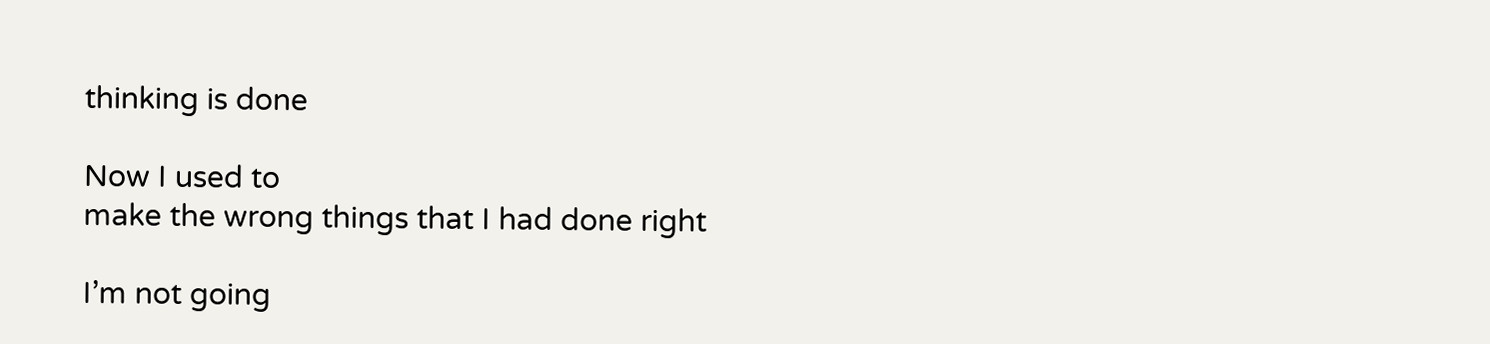thinking is done

Now I used to
make the wrong things that I had done right

I’m not going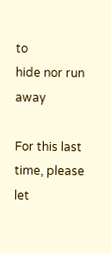to
hide nor run away

For this last
time, please let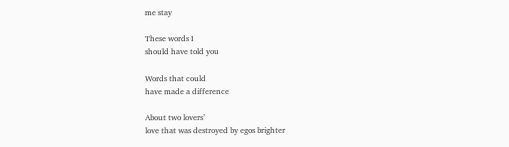me stay

These words I
should have told you

Words that could
have made a difference

About two lovers’
love that was destroyed by egos brighter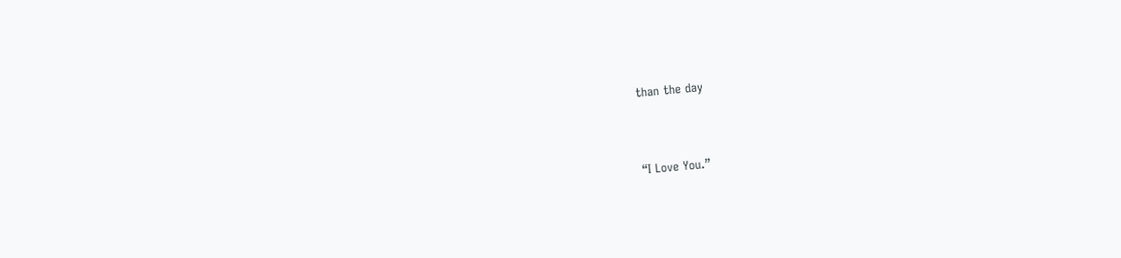than the day


“I Love You.”